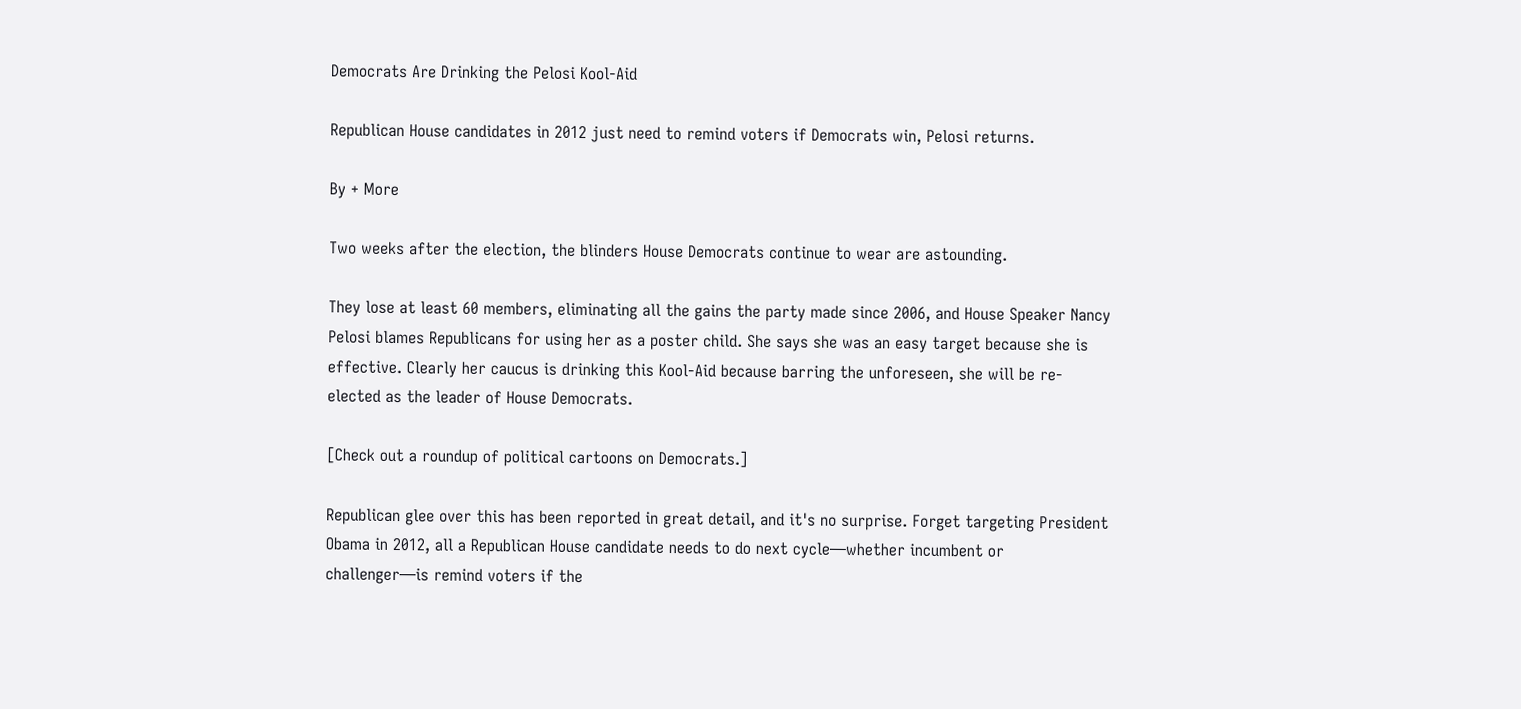Democrats Are Drinking the Pelosi Kool-Aid

Republican House candidates in 2012 just need to remind voters if Democrats win, Pelosi returns.

By + More

Two weeks after the election, the blinders House Democrats continue to wear are astounding.

They lose at least 60 members, eliminating all the gains the party made since 2006, and House Speaker Nancy Pelosi blames Republicans for using her as a poster child. She says she was an easy target because she is effective. Clearly her caucus is drinking this Kool-Aid because barring the unforeseen, she will be re-elected as the leader of House Democrats.

[Check out a roundup of political cartoons on Democrats.]

Republican glee over this has been reported in great detail, and it's no surprise. Forget targeting President Obama in 2012, all a Republican House candidate needs to do next cycle—whether incumbent or challenger—is remind voters if the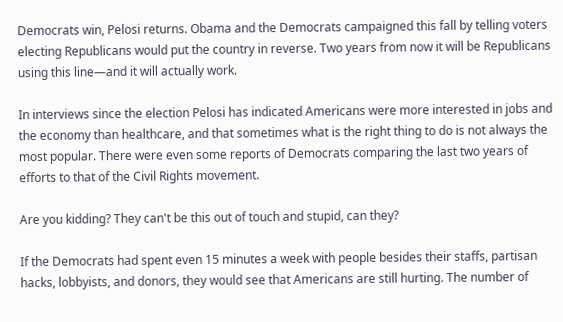Democrats win, Pelosi returns. Obama and the Democrats campaigned this fall by telling voters electing Republicans would put the country in reverse. Two years from now it will be Republicans using this line—and it will actually work.

In interviews since the election Pelosi has indicated Americans were more interested in jobs and the economy than healthcare, and that sometimes what is the right thing to do is not always the most popular. There were even some reports of Democrats comparing the last two years of efforts to that of the Civil Rights movement.

Are you kidding? They can't be this out of touch and stupid, can they?

If the Democrats had spent even 15 minutes a week with people besides their staffs, partisan hacks, lobbyists, and donors, they would see that Americans are still hurting. The number of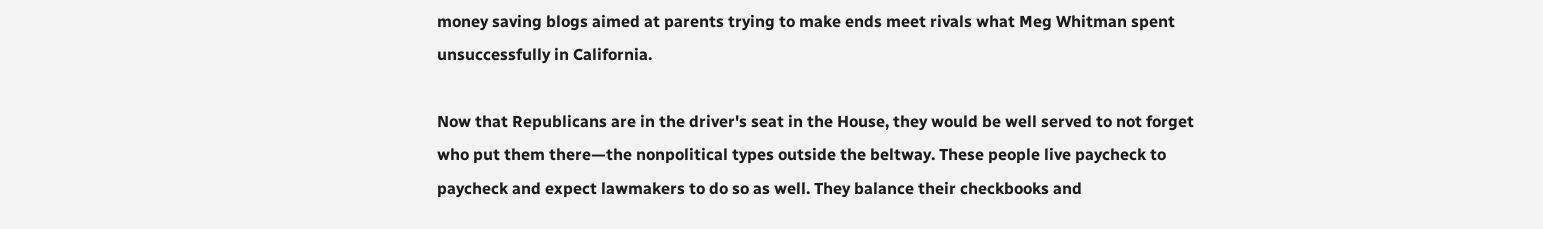money saving blogs aimed at parents trying to make ends meet rivals what Meg Whitman spent unsuccessfully in California.

Now that Republicans are in the driver's seat in the House, they would be well served to not forget who put them there—the nonpolitical types outside the beltway. These people live paycheck to paycheck and expect lawmakers to do so as well. They balance their checkbooks and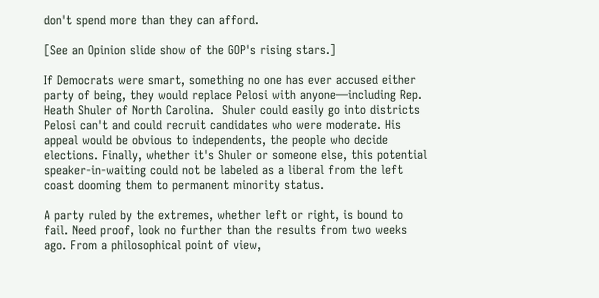don't spend more than they can afford.

[See an Opinion slide show of the GOP's rising stars.]

If Democrats were smart, something no one has ever accused either party of being, they would replace Pelosi with anyone—including Rep. Heath Shuler of North Carolina.  Shuler could easily go into districts Pelosi can't and could recruit candidates who were moderate. His appeal would be obvious to independents, the people who decide elections. Finally, whether it's Shuler or someone else, this potential speaker-in-waiting could not be labeled as a liberal from the left coast dooming them to permanent minority status.

A party ruled by the extremes, whether left or right, is bound to fail. Need proof, look no further than the results from two weeks ago. From a philosophical point of view,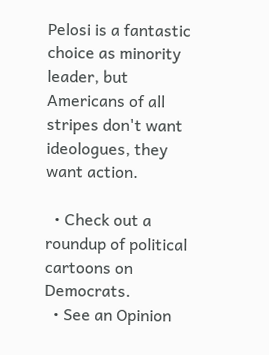Pelosi is a fantastic choice as minority leader, but Americans of all stripes don't want ideologues, they want action.

  • Check out a roundup of political cartoons on Democrats.
  • See an Opinion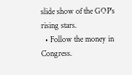slide show of the GOP's rising stars.
  • Follow the money in Congress.